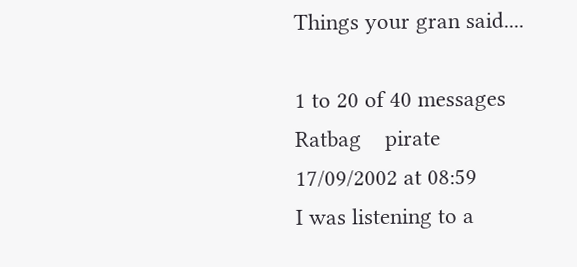Things your gran said....

1 to 20 of 40 messages
Ratbag    pirate
17/09/2002 at 08:59
I was listening to a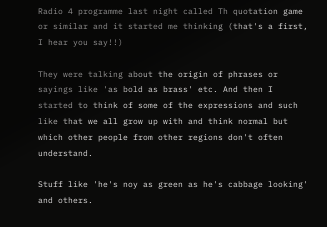Radio 4 programme last night called Th quotation game or similar and it started me thinking (that's a first, I hear you say!!)

They were talking about the origin of phrases or sayings like 'as bold as brass' etc. And then I started to think of some of the expressions and such like that we all grow up with and think normal but which other people from other regions don't often understand.

Stuff like 'he's noy as green as he's cabbage looking' and others.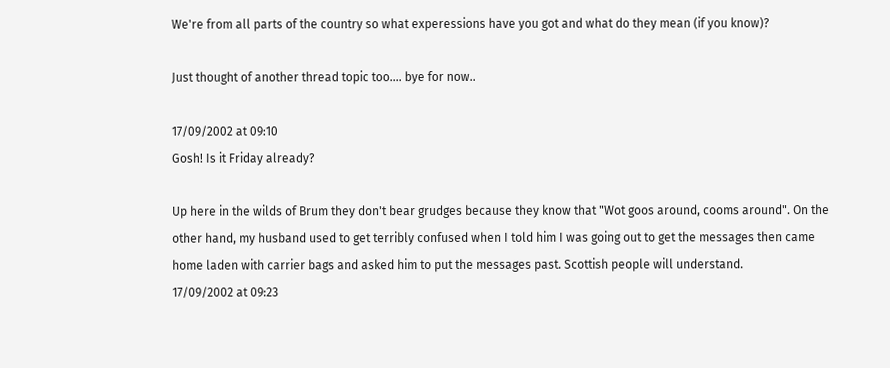We're from all parts of the country so what experessions have you got and what do they mean (if you know)?

Just thought of another thread topic too.... bye for now..

17/09/2002 at 09:10
Gosh! Is it Friday already?

Up here in the wilds of Brum they don't bear grudges because they know that "Wot goos around, cooms around". On the other hand, my husband used to get terribly confused when I told him I was going out to get the messages then came home laden with carrier bags and asked him to put the messages past. Scottish people will understand.
17/09/2002 at 09:23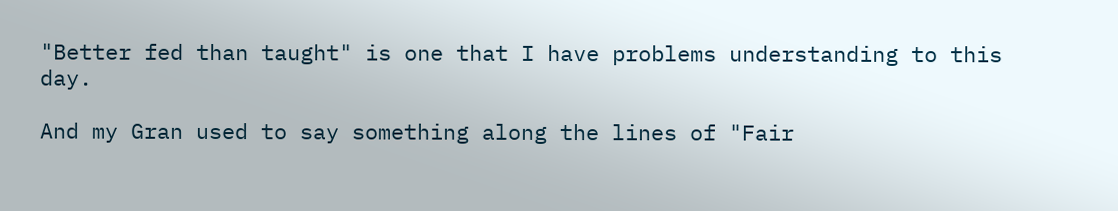"Better fed than taught" is one that I have problems understanding to this day.

And my Gran used to say something along the lines of "Fair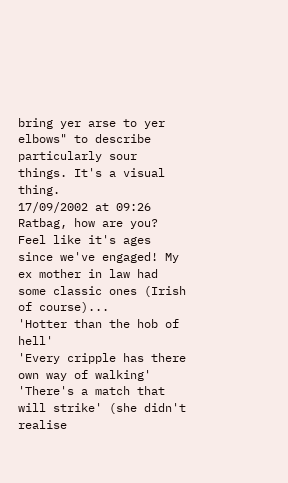bring yer arse to yer elbows" to describe particularly sour things. It's a visual thing.
17/09/2002 at 09:26
Ratbag, how are you? Feel like it's ages since we've engaged! My ex mother in law had some classic ones (Irish of course)...
'Hotter than the hob of hell'
'Every cripple has there own way of walking'
'There's a match that will strike' (she didn't realise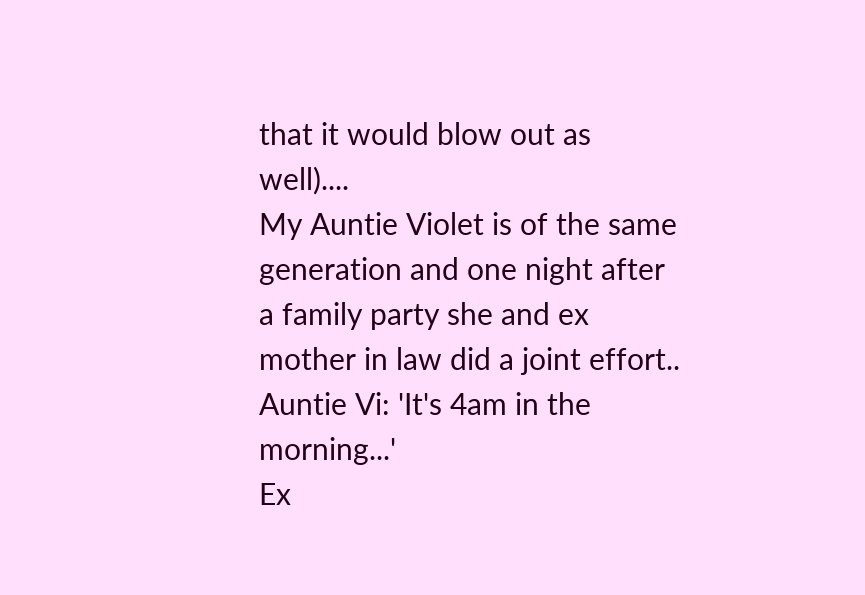that it would blow out as well)....
My Auntie Violet is of the same generation and one night after a family party she and ex mother in law did a joint effort..
Auntie Vi: 'It's 4am in the morning...'
Ex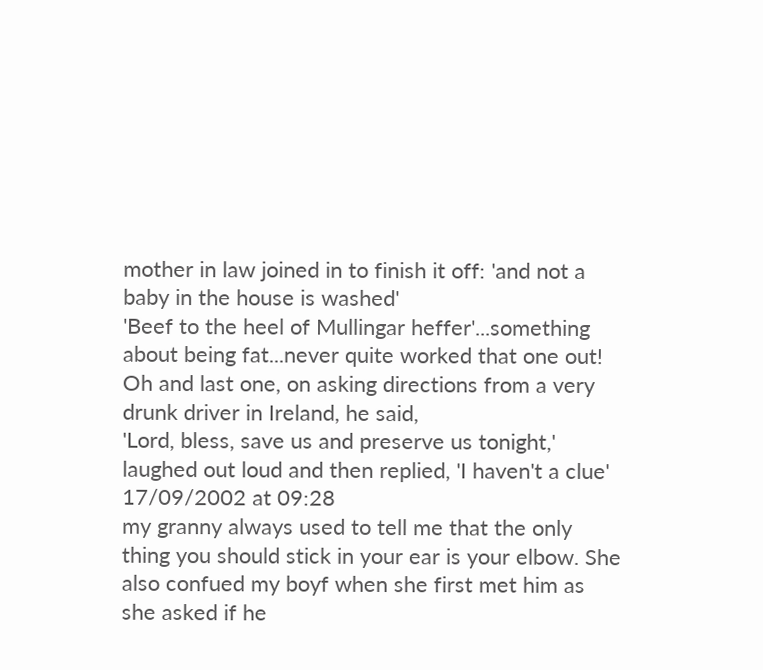mother in law joined in to finish it off: 'and not a baby in the house is washed'
'Beef to the heel of Mullingar heffer'...something about being fat...never quite worked that one out!
Oh and last one, on asking directions from a very drunk driver in Ireland, he said,
'Lord, bless, save us and preserve us tonight,' laughed out loud and then replied, 'I haven't a clue'
17/09/2002 at 09:28
my granny always used to tell me that the only thing you should stick in your ear is your elbow. She also confued my boyf when she first met him as she asked if he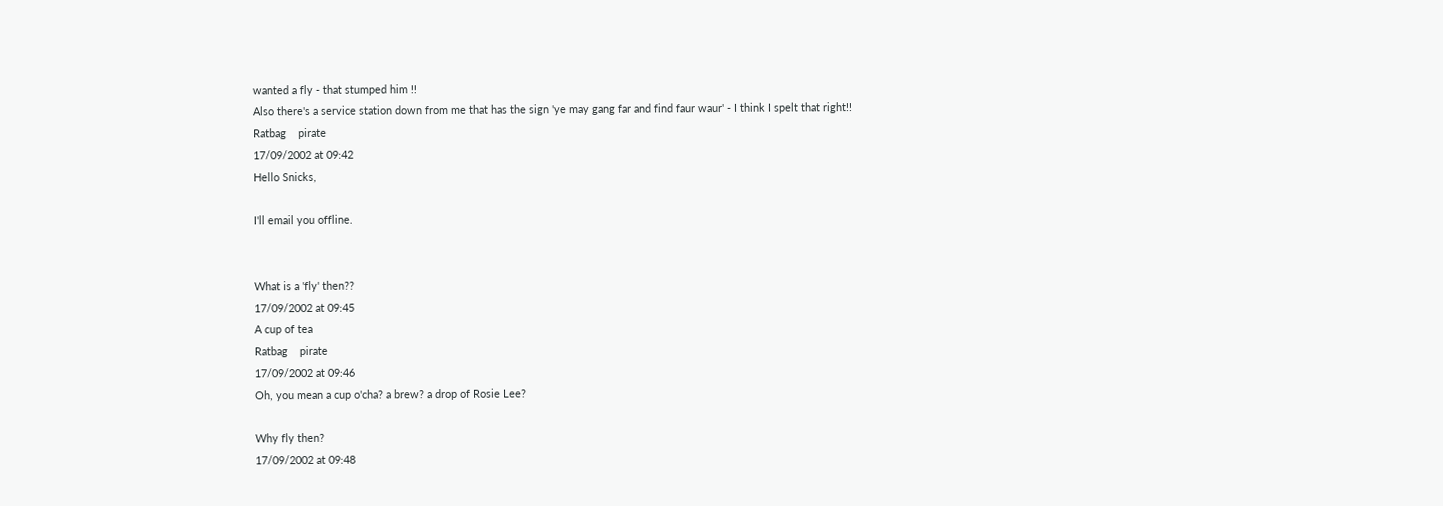wanted a fly - that stumped him !!
Also there's a service station down from me that has the sign 'ye may gang far and find faur waur' - I think I spelt that right!!
Ratbag    pirate
17/09/2002 at 09:42
Hello Snicks,

I'll email you offline.


What is a 'fly' then??
17/09/2002 at 09:45
A cup of tea
Ratbag    pirate
17/09/2002 at 09:46
Oh, you mean a cup o'cha? a brew? a drop of Rosie Lee?

Why fly then?
17/09/2002 at 09:48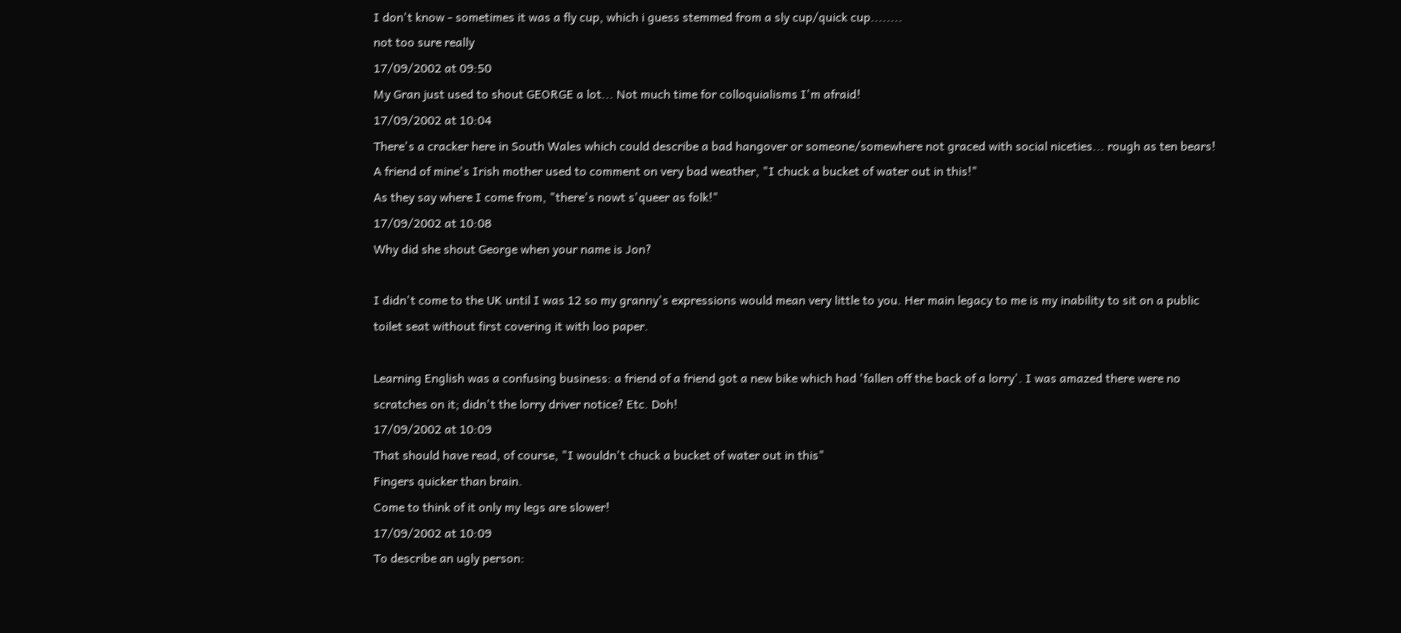I don't know - sometimes it was a fly cup, which i guess stemmed from a sly cup/quick cup........
not too sure really
17/09/2002 at 09:50
My Gran just used to shout GEORGE a lot... Not much time for colloquialisms I'm afraid!
17/09/2002 at 10:04
There's a cracker here in South Wales which could describe a bad hangover or someone/somewhere not graced with social niceties... rough as ten bears!
A friend of mine's Irish mother used to comment on very bad weather, "I chuck a bucket of water out in this!"
As they say where I come from, "there's nowt s'queer as folk!"
17/09/2002 at 10:08
Why did she shout George when your name is Jon?

I didn't come to the UK until I was 12 so my granny's expressions would mean very little to you. Her main legacy to me is my inability to sit on a public toilet seat without first covering it with loo paper.

Learning English was a confusing business: a friend of a friend got a new bike which had 'fallen off the back of a lorry'. I was amazed there were no scratches on it; didn't the lorry driver notice? Etc. Doh!
17/09/2002 at 10:09
That should have read, of course, "I wouldn't chuck a bucket of water out in this"
Fingers quicker than brain.
Come to think of it only my legs are slower!
17/09/2002 at 10:09
To describe an ugly person: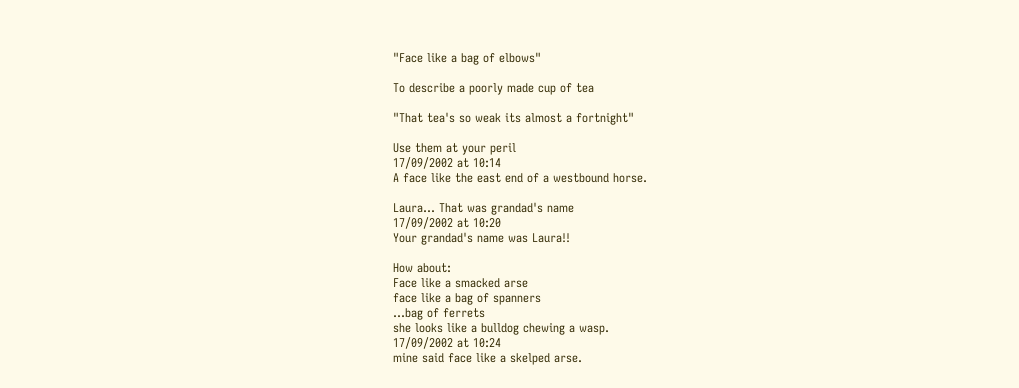"Face like a bag of elbows"

To describe a poorly made cup of tea

"That tea's so weak its almost a fortnight"

Use them at your peril
17/09/2002 at 10:14
A face like the east end of a westbound horse.

Laura... That was grandad's name
17/09/2002 at 10:20
Your grandad's name was Laura!!

How about:
Face like a smacked arse
face like a bag of spanners
...bag of ferrets
she looks like a bulldog chewing a wasp.
17/09/2002 at 10:24
mine said face like a skelped arse.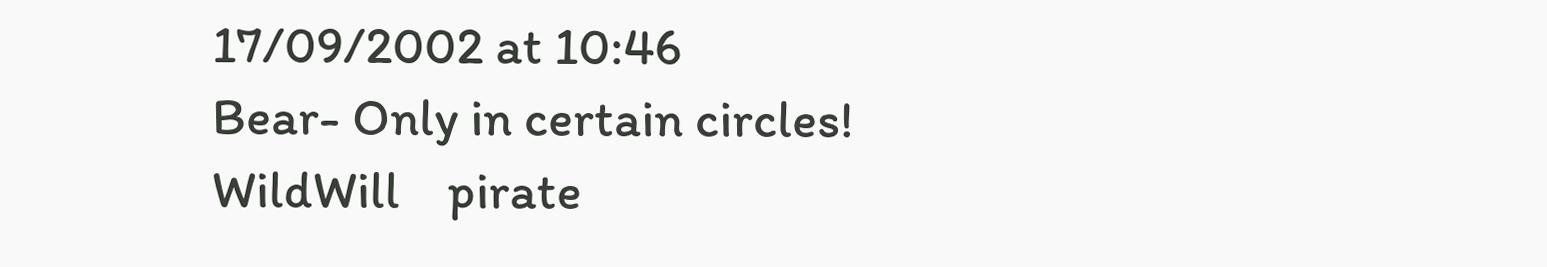17/09/2002 at 10:46
Bear- Only in certain circles!
WildWill    pirate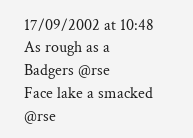17/09/2002 at 10:48
As rough as a Badgers @rse
Face lake a smacked @rse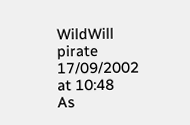WildWill    pirate
17/09/2002 at 10:48
As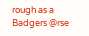rough as a Badgers @rse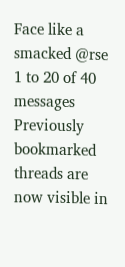Face like a smacked @rse
1 to 20 of 40 messages
Previously bookmarked threads are now visible in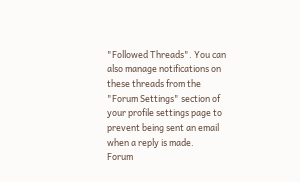"Followed Threads". You can also manage notifications on these threads from the "Forum Settings" section of your profile settings page to prevent being sent an email when a reply is made.
Forum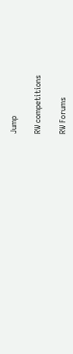Jump

RW competitions

RW Forums